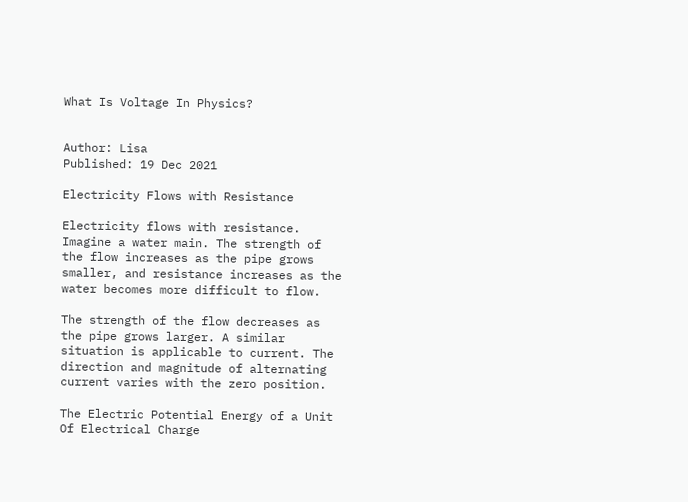What Is Voltage In Physics?


Author: Lisa
Published: 19 Dec 2021

Electricity Flows with Resistance

Electricity flows with resistance. Imagine a water main. The strength of the flow increases as the pipe grows smaller, and resistance increases as the water becomes more difficult to flow.

The strength of the flow decreases as the pipe grows larger. A similar situation is applicable to current. The direction and magnitude of alternating current varies with the zero position.

The Electric Potential Energy of a Unit Of Electrical Charge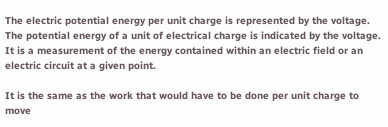The electric potential energy per unit charge is represented by the voltage. The potential energy of a unit of electrical charge is indicated by the voltage. It is a measurement of the energy contained within an electric field or an electric circuit at a given point.

It is the same as the work that would have to be done per unit charge to move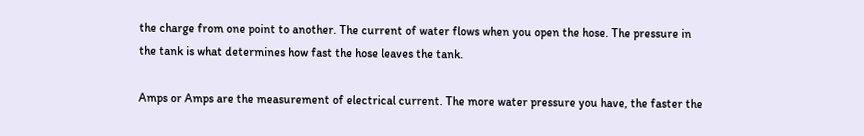the charge from one point to another. The current of water flows when you open the hose. The pressure in the tank is what determines how fast the hose leaves the tank.

Amps or Amps are the measurement of electrical current. The more water pressure you have, the faster the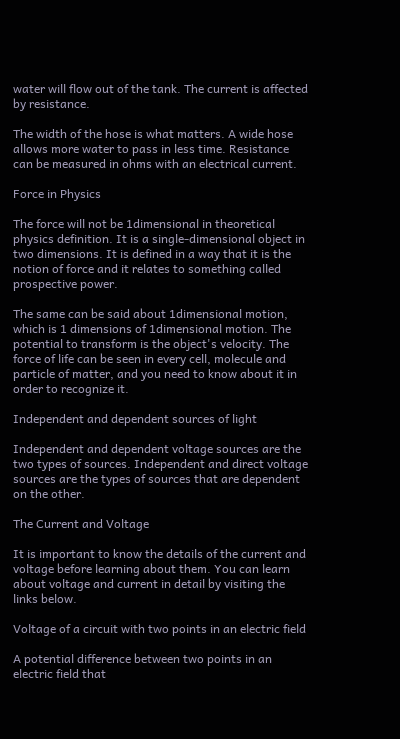water will flow out of the tank. The current is affected by resistance.

The width of the hose is what matters. A wide hose allows more water to pass in less time. Resistance can be measured in ohms with an electrical current.

Force in Physics

The force will not be 1dimensional in theoretical physics definition. It is a single-dimensional object in two dimensions. It is defined in a way that it is the notion of force and it relates to something called prospective power.

The same can be said about 1dimensional motion, which is 1 dimensions of 1dimensional motion. The potential to transform is the object's velocity. The force of life can be seen in every cell, molecule and particle of matter, and you need to know about it in order to recognize it.

Independent and dependent sources of light

Independent and dependent voltage sources are the two types of sources. Independent and direct voltage sources are the types of sources that are dependent on the other.

The Current and Voltage

It is important to know the details of the current and voltage before learning about them. You can learn about voltage and current in detail by visiting the links below.

Voltage of a circuit with two points in an electric field

A potential difference between two points in an electric field that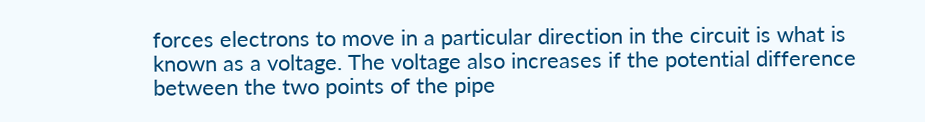forces electrons to move in a particular direction in the circuit is what is known as a voltage. The voltage also increases if the potential difference between the two points of the pipe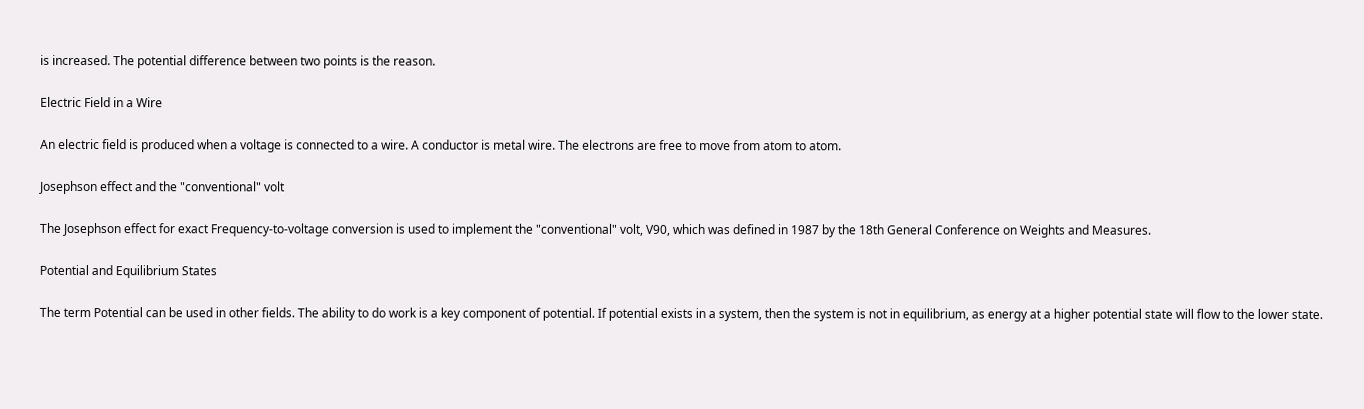is increased. The potential difference between two points is the reason.

Electric Field in a Wire

An electric field is produced when a voltage is connected to a wire. A conductor is metal wire. The electrons are free to move from atom to atom.

Josephson effect and the "conventional" volt

The Josephson effect for exact Frequency-to-voltage conversion is used to implement the "conventional" volt, V90, which was defined in 1987 by the 18th General Conference on Weights and Measures.

Potential and Equilibrium States

The term Potential can be used in other fields. The ability to do work is a key component of potential. If potential exists in a system, then the system is not in equilibrium, as energy at a higher potential state will flow to the lower state.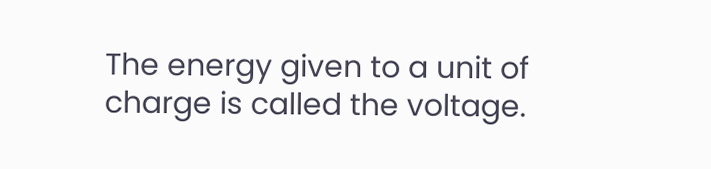The energy given to a unit of charge is called the voltage.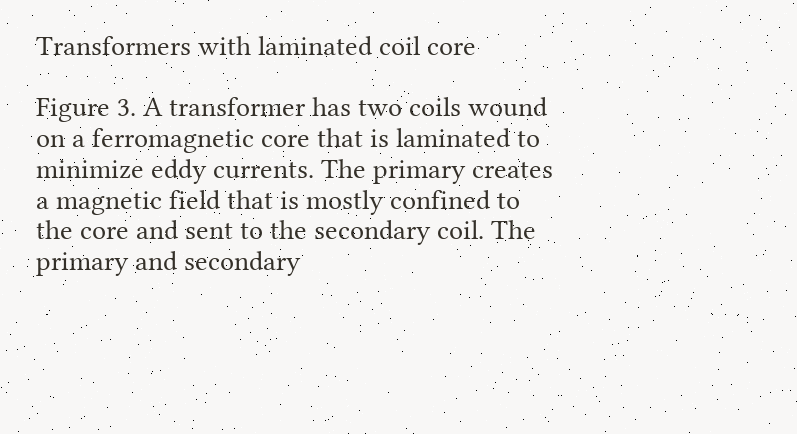Transformers with laminated coil core

Figure 3. A transformer has two coils wound on a ferromagnetic core that is laminated to minimize eddy currents. The primary creates a magnetic field that is mostly confined to the core and sent to the secondary coil. The primary and secondary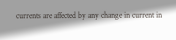currents are affected by any change in current in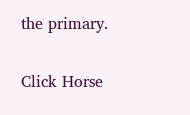the primary.

Click Horse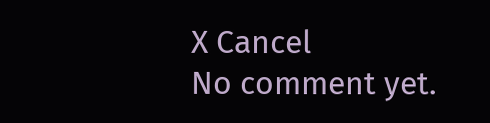X Cancel
No comment yet.